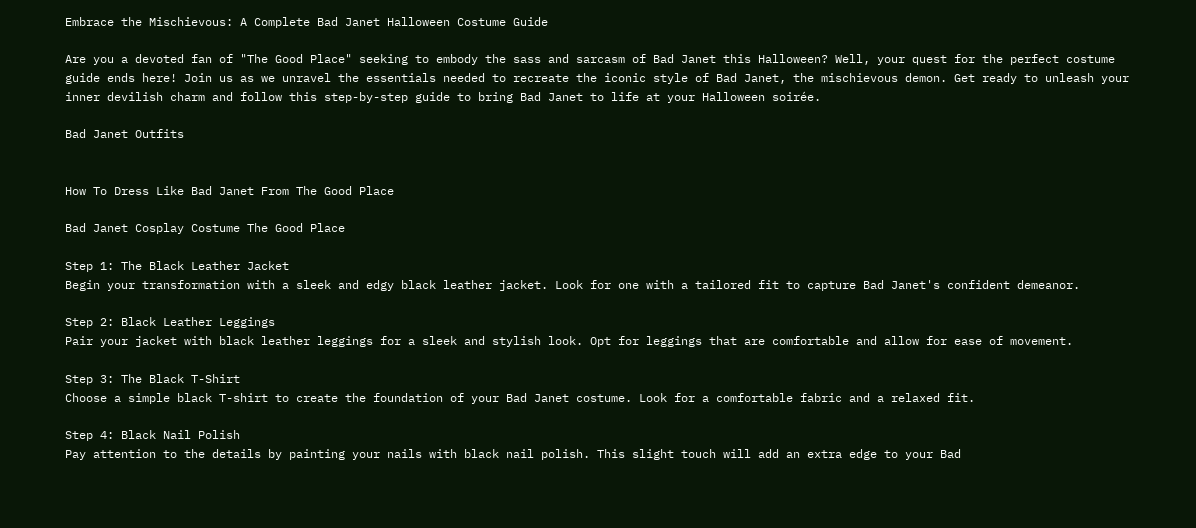Embrace the Mischievous: A Complete Bad Janet Halloween Costume Guide

Are you a devoted fan of "The Good Place" seeking to embody the sass and sarcasm of Bad Janet this Halloween? Well, your quest for the perfect costume guide ends here! Join us as we unravel the essentials needed to recreate the iconic style of Bad Janet, the mischievous demon. Get ready to unleash your inner devilish charm and follow this step-by-step guide to bring Bad Janet to life at your Halloween soirée.

Bad Janet Outfits


How To Dress Like Bad Janet From The Good Place

Bad Janet Cosplay Costume The Good Place

Step 1: The Black Leather Jacket
Begin your transformation with a sleek and edgy black leather jacket. Look for one with a tailored fit to capture Bad Janet's confident demeanor.

Step 2: Black Leather Leggings
Pair your jacket with black leather leggings for a sleek and stylish look. Opt for leggings that are comfortable and allow for ease of movement.

Step 3: The Black T-Shirt
Choose a simple black T-shirt to create the foundation of your Bad Janet costume. Look for a comfortable fabric and a relaxed fit.

Step 4: Black Nail Polish
Pay attention to the details by painting your nails with black nail polish. This slight touch will add an extra edge to your Bad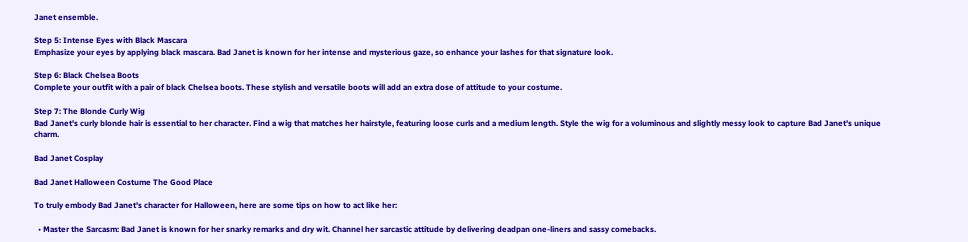Janet ensemble.

Step 5: Intense Eyes with Black Mascara
Emphasize your eyes by applying black mascara. Bad Janet is known for her intense and mysterious gaze, so enhance your lashes for that signature look.

Step 6: Black Chelsea Boots
Complete your outfit with a pair of black Chelsea boots. These stylish and versatile boots will add an extra dose of attitude to your costume.

Step 7: The Blonde Curly Wig
Bad Janet's curly blonde hair is essential to her character. Find a wig that matches her hairstyle, featuring loose curls and a medium length. Style the wig for a voluminous and slightly messy look to capture Bad Janet's unique charm.

Bad Janet Cosplay

Bad Janet Halloween Costume The Good Place

To truly embody Bad Janet's character for Halloween, here are some tips on how to act like her:

  • Master the Sarcasm: Bad Janet is known for her snarky remarks and dry wit. Channel her sarcastic attitude by delivering deadpan one-liners and sassy comebacks.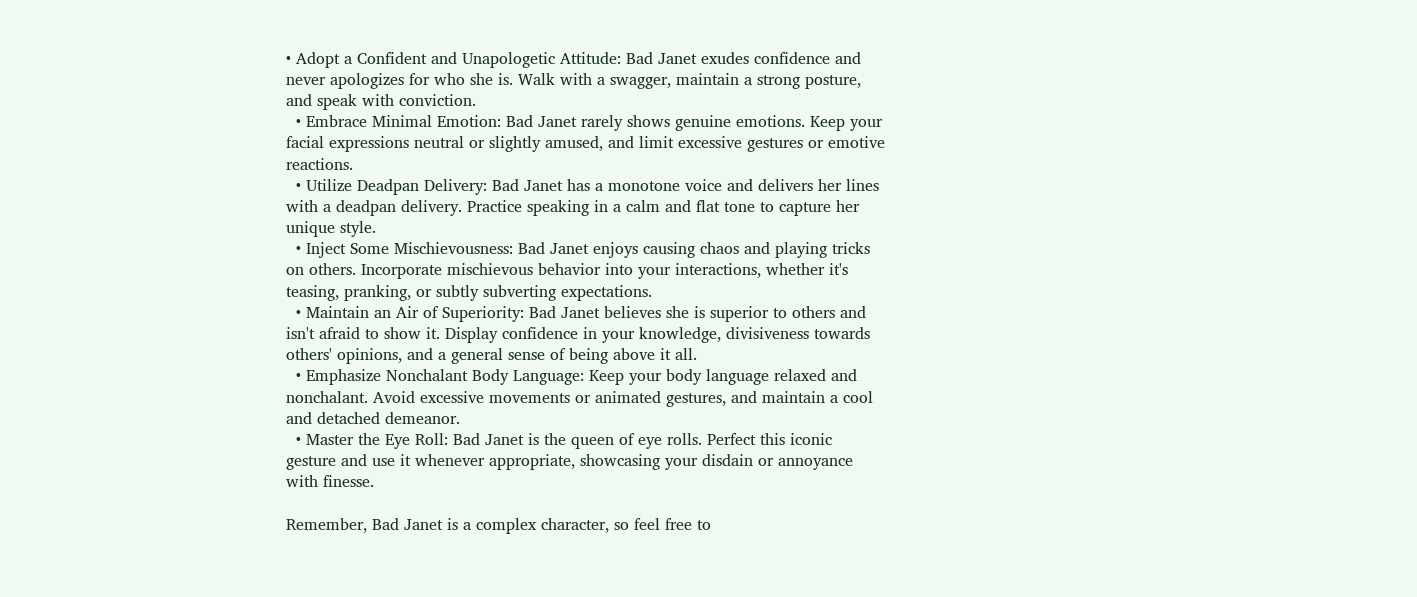• Adopt a Confident and Unapologetic Attitude: Bad Janet exudes confidence and never apologizes for who she is. Walk with a swagger, maintain a strong posture, and speak with conviction.
  • Embrace Minimal Emotion: Bad Janet rarely shows genuine emotions. Keep your facial expressions neutral or slightly amused, and limit excessive gestures or emotive reactions.
  • Utilize Deadpan Delivery: Bad Janet has a monotone voice and delivers her lines with a deadpan delivery. Practice speaking in a calm and flat tone to capture her unique style.
  • Inject Some Mischievousness: Bad Janet enjoys causing chaos and playing tricks on others. Incorporate mischievous behavior into your interactions, whether it's teasing, pranking, or subtly subverting expectations.
  • Maintain an Air of Superiority: Bad Janet believes she is superior to others and isn't afraid to show it. Display confidence in your knowledge, divisiveness towards others' opinions, and a general sense of being above it all.
  • Emphasize Nonchalant Body Language: Keep your body language relaxed and nonchalant. Avoid excessive movements or animated gestures, and maintain a cool and detached demeanor.
  • Master the Eye Roll: Bad Janet is the queen of eye rolls. Perfect this iconic gesture and use it whenever appropriate, showcasing your disdain or annoyance with finesse.

Remember, Bad Janet is a complex character, so feel free to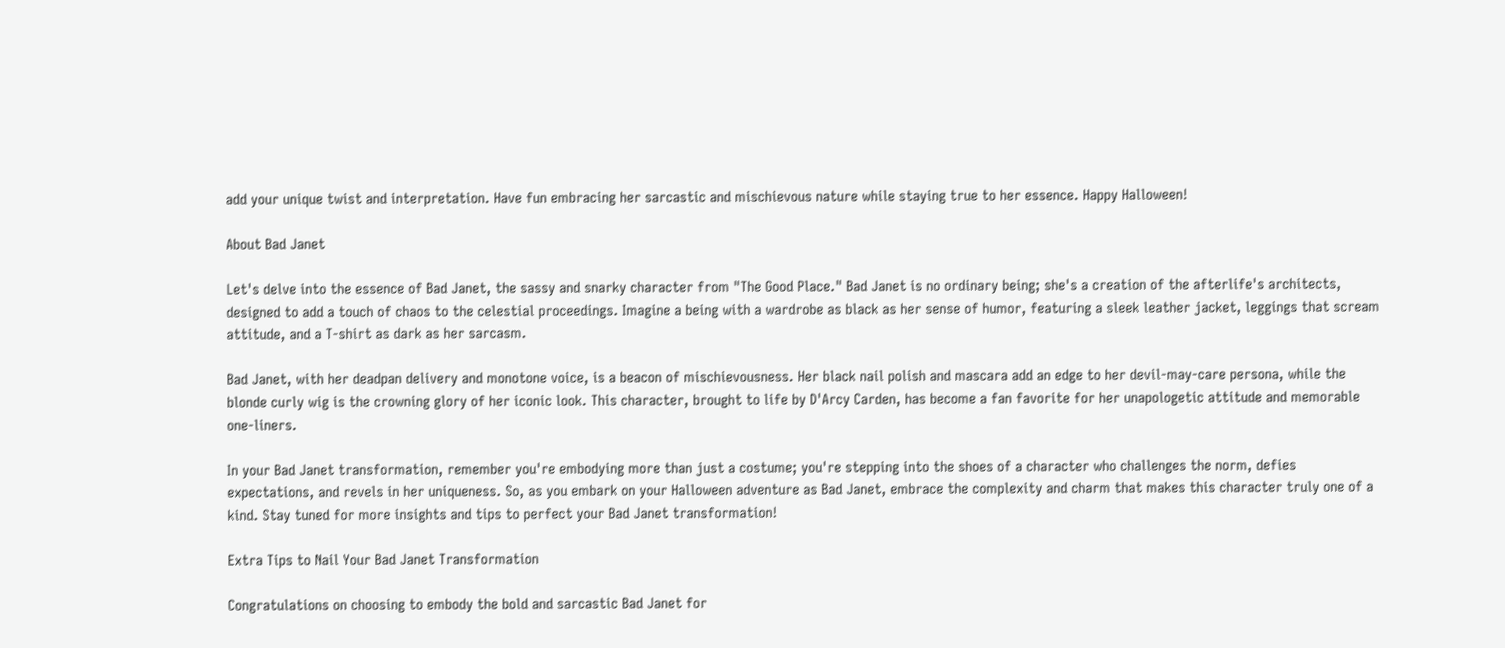add your unique twist and interpretation. Have fun embracing her sarcastic and mischievous nature while staying true to her essence. Happy Halloween!

About Bad Janet

Let's delve into the essence of Bad Janet, the sassy and snarky character from "The Good Place." Bad Janet is no ordinary being; she's a creation of the afterlife's architects, designed to add a touch of chaos to the celestial proceedings. Imagine a being with a wardrobe as black as her sense of humor, featuring a sleek leather jacket, leggings that scream attitude, and a T-shirt as dark as her sarcasm.

Bad Janet, with her deadpan delivery and monotone voice, is a beacon of mischievousness. Her black nail polish and mascara add an edge to her devil-may-care persona, while the blonde curly wig is the crowning glory of her iconic look. This character, brought to life by D'Arcy Carden, has become a fan favorite for her unapologetic attitude and memorable one-liners.

In your Bad Janet transformation, remember you're embodying more than just a costume; you're stepping into the shoes of a character who challenges the norm, defies expectations, and revels in her uniqueness. So, as you embark on your Halloween adventure as Bad Janet, embrace the complexity and charm that makes this character truly one of a kind. Stay tuned for more insights and tips to perfect your Bad Janet transformation!

Extra Tips to Nail Your Bad Janet Transformation

Congratulations on choosing to embody the bold and sarcastic Bad Janet for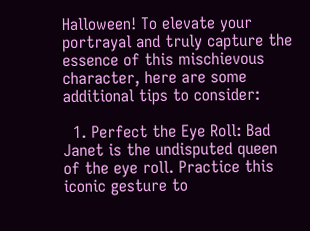Halloween! To elevate your portrayal and truly capture the essence of this mischievous character, here are some additional tips to consider:

  1. Perfect the Eye Roll: Bad Janet is the undisputed queen of the eye roll. Practice this iconic gesture to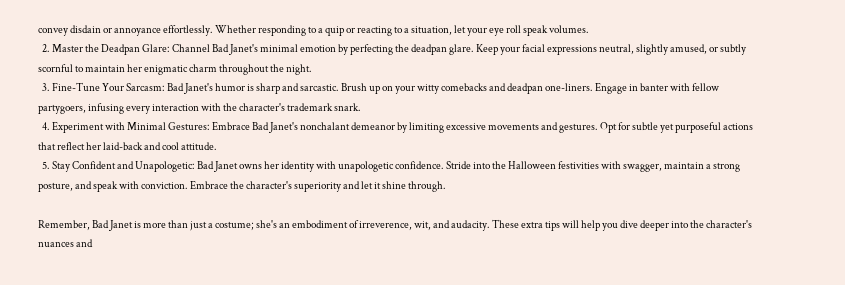convey disdain or annoyance effortlessly. Whether responding to a quip or reacting to a situation, let your eye roll speak volumes.
  2. Master the Deadpan Glare: Channel Bad Janet's minimal emotion by perfecting the deadpan glare. Keep your facial expressions neutral, slightly amused, or subtly scornful to maintain her enigmatic charm throughout the night.
  3. Fine-Tune Your Sarcasm: Bad Janet's humor is sharp and sarcastic. Brush up on your witty comebacks and deadpan one-liners. Engage in banter with fellow partygoers, infusing every interaction with the character's trademark snark.
  4. Experiment with Minimal Gestures: Embrace Bad Janet's nonchalant demeanor by limiting excessive movements and gestures. Opt for subtle yet purposeful actions that reflect her laid-back and cool attitude.
  5. Stay Confident and Unapologetic: Bad Janet owns her identity with unapologetic confidence. Stride into the Halloween festivities with swagger, maintain a strong posture, and speak with conviction. Embrace the character's superiority and let it shine through.

Remember, Bad Janet is more than just a costume; she's an embodiment of irreverence, wit, and audacity. These extra tips will help you dive deeper into the character's nuances and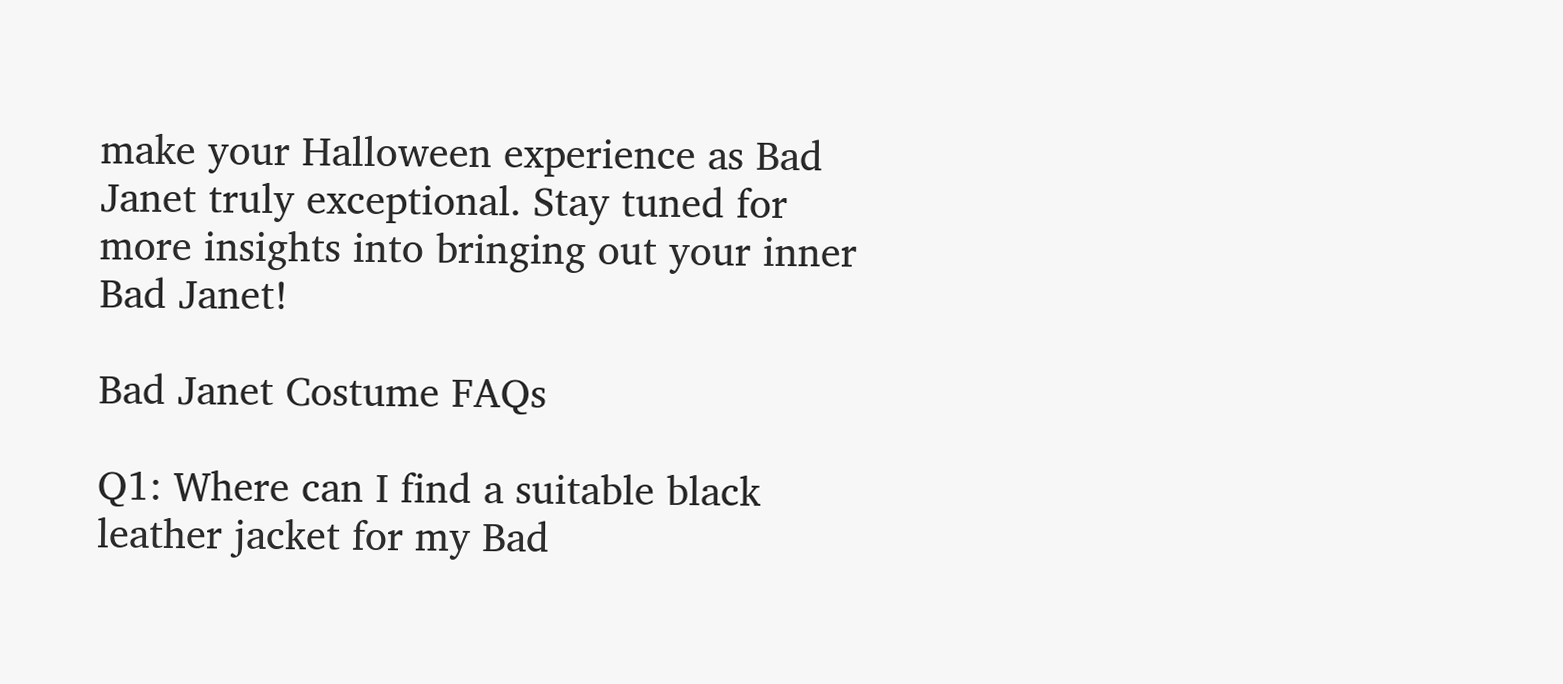make your Halloween experience as Bad Janet truly exceptional. Stay tuned for more insights into bringing out your inner Bad Janet!

Bad Janet Costume FAQs

Q1: Where can I find a suitable black leather jacket for my Bad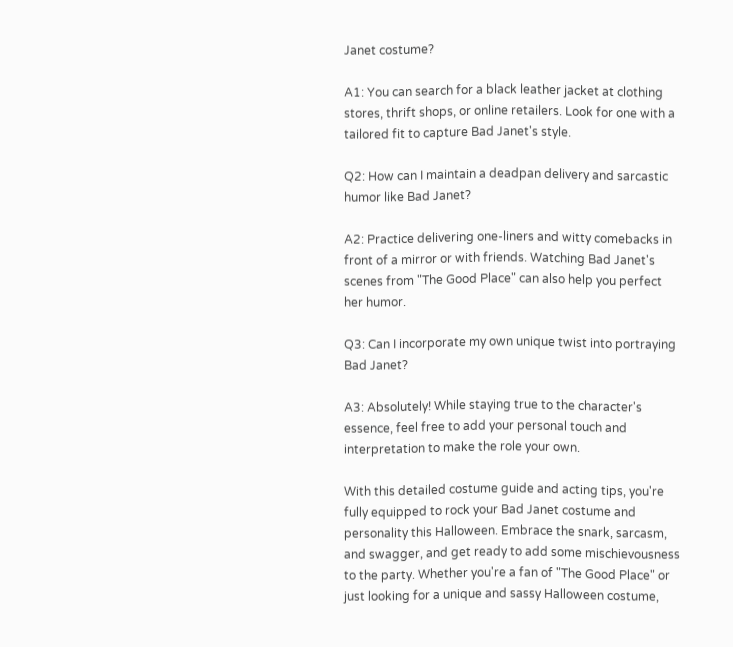Janet costume?

A1: You can search for a black leather jacket at clothing stores, thrift shops, or online retailers. Look for one with a tailored fit to capture Bad Janet's style.

Q2: How can I maintain a deadpan delivery and sarcastic humor like Bad Janet?

A2: Practice delivering one-liners and witty comebacks in front of a mirror or with friends. Watching Bad Janet's scenes from "The Good Place" can also help you perfect her humor.

Q3: Can I incorporate my own unique twist into portraying Bad Janet?

A3: Absolutely! While staying true to the character's essence, feel free to add your personal touch and interpretation to make the role your own.

With this detailed costume guide and acting tips, you're fully equipped to rock your Bad Janet costume and personality this Halloween. Embrace the snark, sarcasm, and swagger, and get ready to add some mischievousness to the party. Whether you're a fan of "The Good Place" or just looking for a unique and sassy Halloween costume,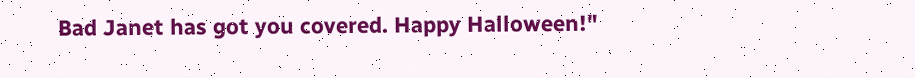Bad Janet has got you covered. Happy Halloween!"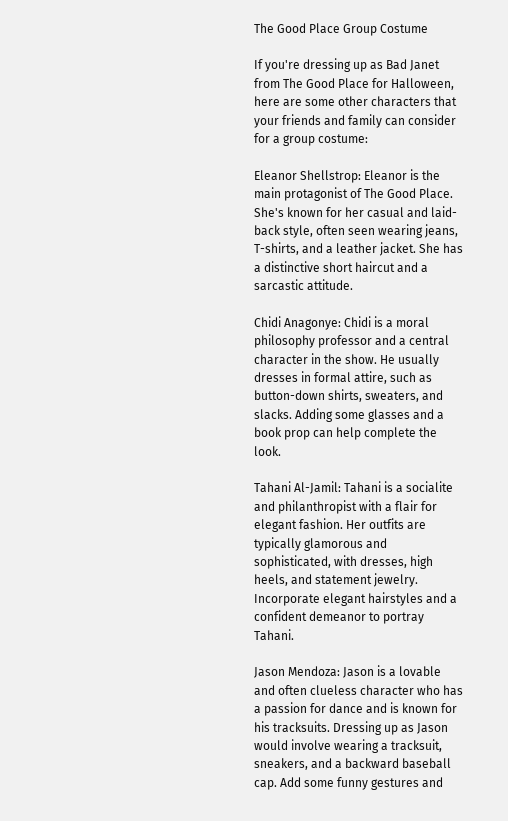The Good Place Group Costume

If you're dressing up as Bad Janet from The Good Place for Halloween, here are some other characters that your friends and family can consider for a group costume:

Eleanor Shellstrop: Eleanor is the main protagonist of The Good Place. She's known for her casual and laid-back style, often seen wearing jeans, T-shirts, and a leather jacket. She has a distinctive short haircut and a sarcastic attitude.

Chidi Anagonye: Chidi is a moral philosophy professor and a central character in the show. He usually dresses in formal attire, such as button-down shirts, sweaters, and slacks. Adding some glasses and a book prop can help complete the look.

Tahani Al-Jamil: Tahani is a socialite and philanthropist with a flair for elegant fashion. Her outfits are typically glamorous and sophisticated, with dresses, high heels, and statement jewelry. Incorporate elegant hairstyles and a confident demeanor to portray Tahani.

Jason Mendoza: Jason is a lovable and often clueless character who has a passion for dance and is known for his tracksuits. Dressing up as Jason would involve wearing a tracksuit, sneakers, and a backward baseball cap. Add some funny gestures and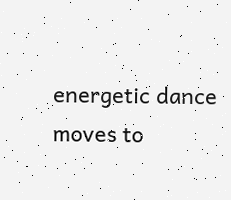energetic dance moves to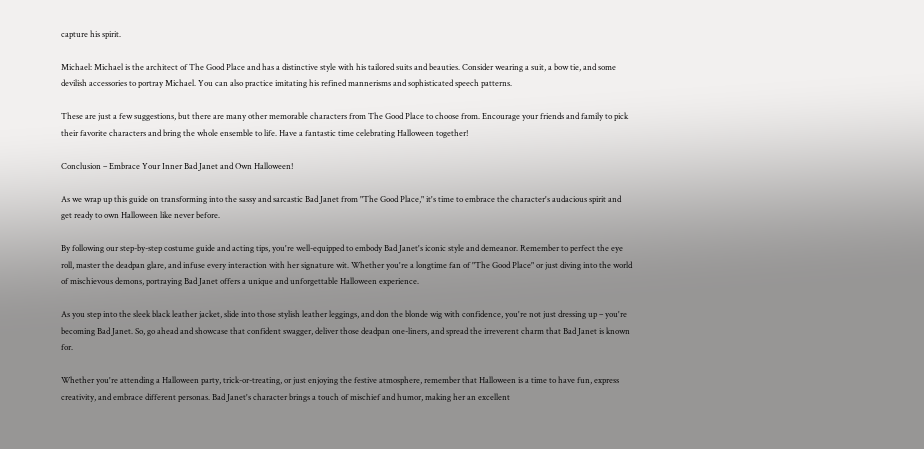capture his spirit.

Michael: Michael is the architect of The Good Place and has a distinctive style with his tailored suits and beauties. Consider wearing a suit, a bow tie, and some devilish accessories to portray Michael. You can also practice imitating his refined mannerisms and sophisticated speech patterns.

These are just a few suggestions, but there are many other memorable characters from The Good Place to choose from. Encourage your friends and family to pick their favorite characters and bring the whole ensemble to life. Have a fantastic time celebrating Halloween together!

Conclusion – Embrace Your Inner Bad Janet and Own Halloween!

As we wrap up this guide on transforming into the sassy and sarcastic Bad Janet from "The Good Place," it's time to embrace the character's audacious spirit and get ready to own Halloween like never before.

By following our step-by-step costume guide and acting tips, you're well-equipped to embody Bad Janet's iconic style and demeanor. Remember to perfect the eye roll, master the deadpan glare, and infuse every interaction with her signature wit. Whether you're a longtime fan of "The Good Place" or just diving into the world of mischievous demons, portraying Bad Janet offers a unique and unforgettable Halloween experience.

As you step into the sleek black leather jacket, slide into those stylish leather leggings, and don the blonde wig with confidence, you're not just dressing up – you're becoming Bad Janet. So, go ahead and showcase that confident swagger, deliver those deadpan one-liners, and spread the irreverent charm that Bad Janet is known for.

Whether you're attending a Halloween party, trick-or-treating, or just enjoying the festive atmosphere, remember that Halloween is a time to have fun, express creativity, and embrace different personas. Bad Janet's character brings a touch of mischief and humor, making her an excellent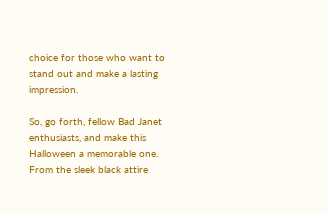choice for those who want to stand out and make a lasting impression.

So, go forth, fellow Bad Janet enthusiasts, and make this Halloween a memorable one. From the sleek black attire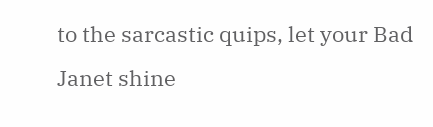to the sarcastic quips, let your Bad Janet shine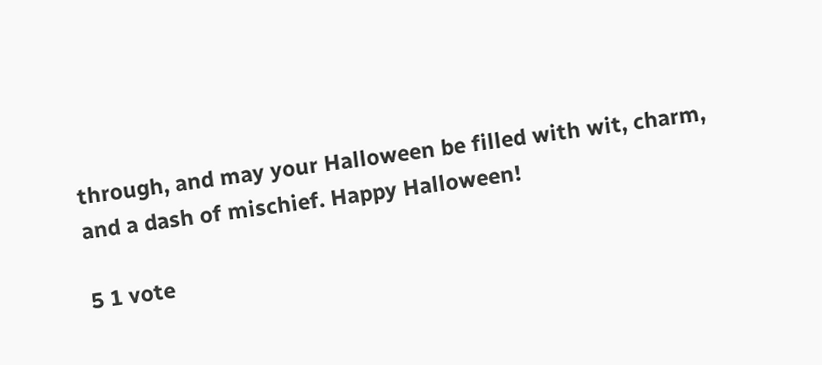through, and may your Halloween be filled with wit, charm, and a dash of mischief. Happy Halloween!

5 1 vote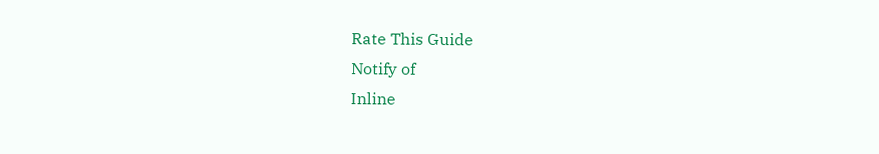Rate This Guide
Notify of
Inline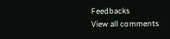Feedbacks
View all comments